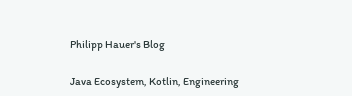Philipp Hauer's Blog

Java Ecosystem, Kotlin, Engineering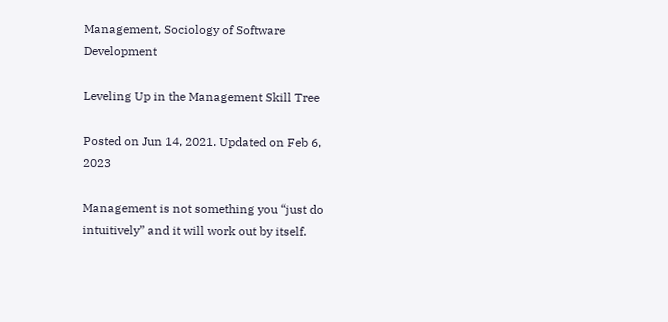Management, Sociology of Software Development

Leveling Up in the Management Skill Tree

Posted on Jun 14, 2021. Updated on Feb 6, 2023

Management is not something you “just do intuitively” and it will work out by itself.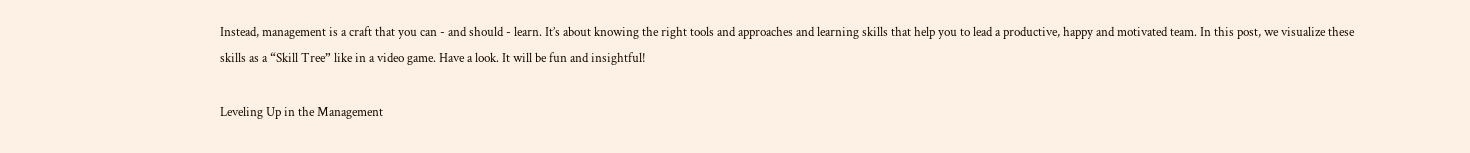Instead, management is a craft that you can - and should - learn. It’s about knowing the right tools and approaches and learning skills that help you to lead a productive, happy and motivated team. In this post, we visualize these skills as a “Skill Tree” like in a video game. Have a look. It will be fun and insightful!

Leveling Up in the Management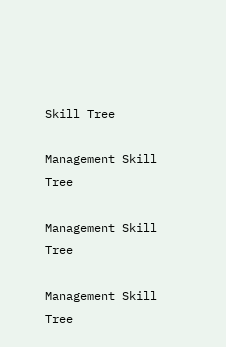Skill Tree

Management Skill Tree

Management Skill Tree

Management Skill Tree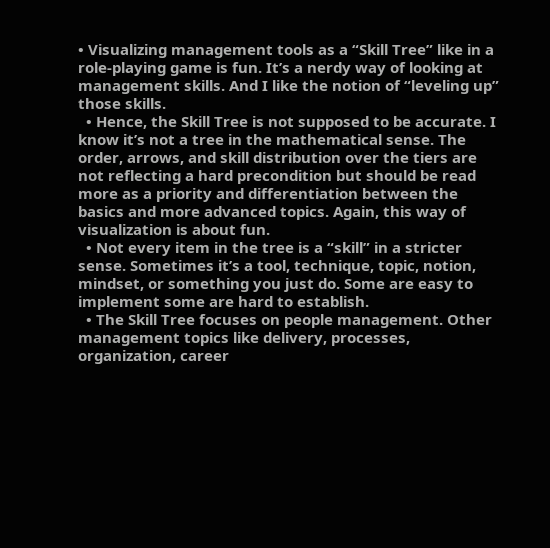• Visualizing management tools as a “Skill Tree” like in a role-playing game is fun. It’s a nerdy way of looking at management skills. And I like the notion of “leveling up” those skills.
  • Hence, the Skill Tree is not supposed to be accurate. I know it’s not a tree in the mathematical sense. The order, arrows, and skill distribution over the tiers are not reflecting a hard precondition but should be read more as a priority and differentiation between the basics and more advanced topics. Again, this way of visualization is about fun.
  • Not every item in the tree is a “skill” in a stricter sense. Sometimes it’s a tool, technique, topic, notion, mindset, or something you just do. Some are easy to implement some are hard to establish.
  • The Skill Tree focuses on people management. Other management topics like delivery, processes, organization, career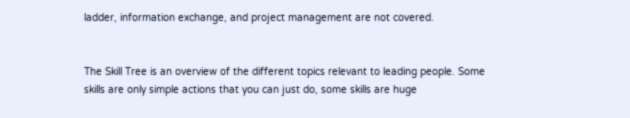ladder, information exchange, and project management are not covered.


The Skill Tree is an overview of the different topics relevant to leading people. Some skills are only simple actions that you can just do, some skills are huge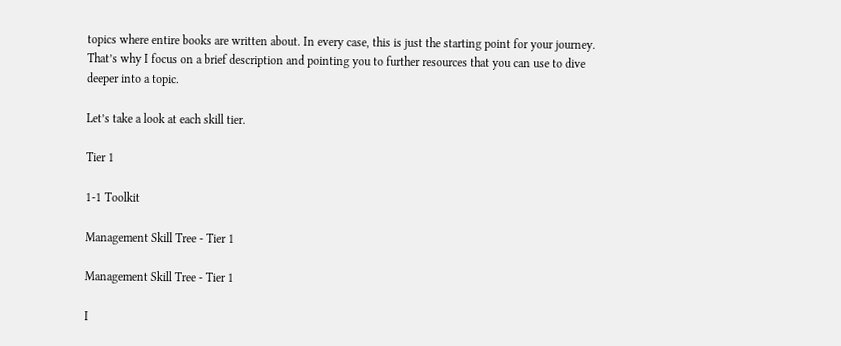topics where entire books are written about. In every case, this is just the starting point for your journey. That’s why I focus on a brief description and pointing you to further resources that you can use to dive deeper into a topic.

Let’s take a look at each skill tier.

Tier 1

1-1 Toolkit

Management Skill Tree - Tier 1

Management Skill Tree - Tier 1

I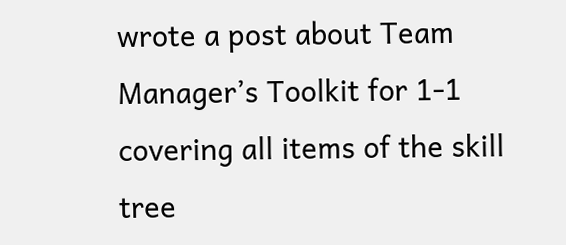wrote a post about Team Manager’s Toolkit for 1-1 covering all items of the skill tree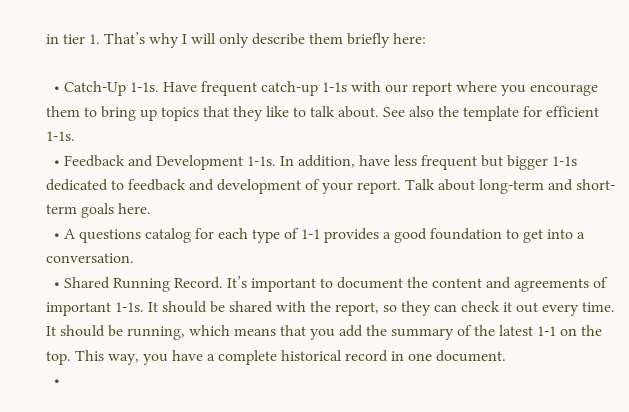in tier 1. That’s why I will only describe them briefly here:

  • Catch-Up 1-1s. Have frequent catch-up 1-1s with our report where you encourage them to bring up topics that they like to talk about. See also the template for efficient 1-1s.
  • Feedback and Development 1-1s. In addition, have less frequent but bigger 1-1s dedicated to feedback and development of your report. Talk about long-term and short-term goals here.
  • A questions catalog for each type of 1-1 provides a good foundation to get into a conversation.
  • Shared Running Record. It’s important to document the content and agreements of important 1-1s. It should be shared with the report, so they can check it out every time. It should be running, which means that you add the summary of the latest 1-1 on the top. This way, you have a complete historical record in one document.
  •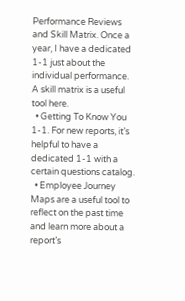Performance Reviews and Skill Matrix. Once a year, I have a dedicated 1-1 just about the individual performance. A skill matrix is a useful tool here.
  • Getting To Know You 1-1. For new reports, it’s helpful to have a dedicated 1-1 with a certain questions catalog.
  • Employee Journey Maps are a useful tool to reflect on the past time and learn more about a report’s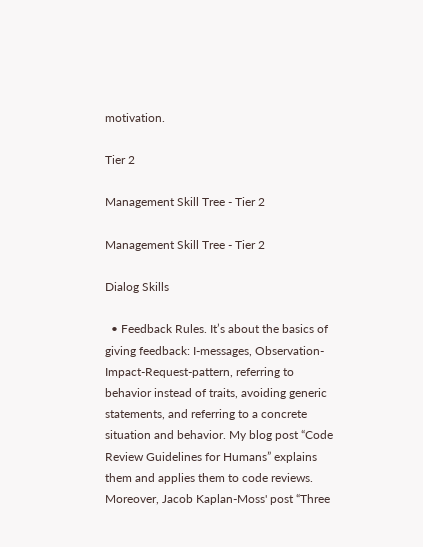motivation.

Tier 2

Management Skill Tree - Tier 2

Management Skill Tree - Tier 2

Dialog Skills

  • Feedback Rules. It’s about the basics of giving feedback: I-messages, Observation-Impact-Request-pattern, referring to behavior instead of traits, avoiding generic statements, and referring to a concrete situation and behavior. My blog post “Code Review Guidelines for Humans” explains them and applies them to code reviews. Moreover, Jacob Kaplan-Moss' post “Three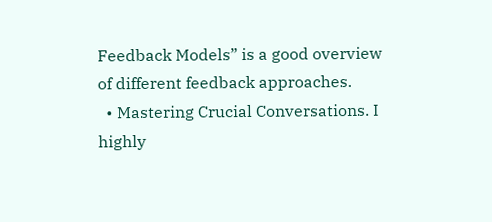Feedback Models” is a good overview of different feedback approaches.
  • Mastering Crucial Conversations. I highly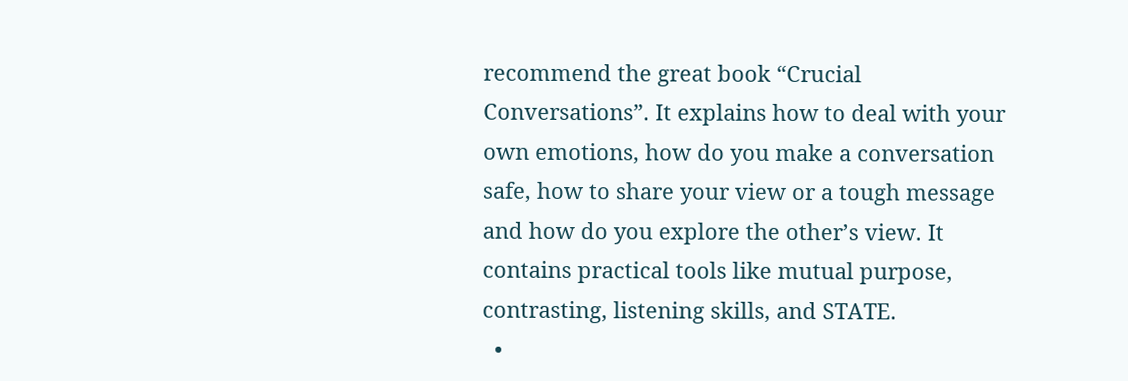recommend the great book “Crucial Conversations”. It explains how to deal with your own emotions, how do you make a conversation safe, how to share your view or a tough message and how do you explore the other’s view. It contains practical tools like mutual purpose, contrasting, listening skills, and STATE.
  •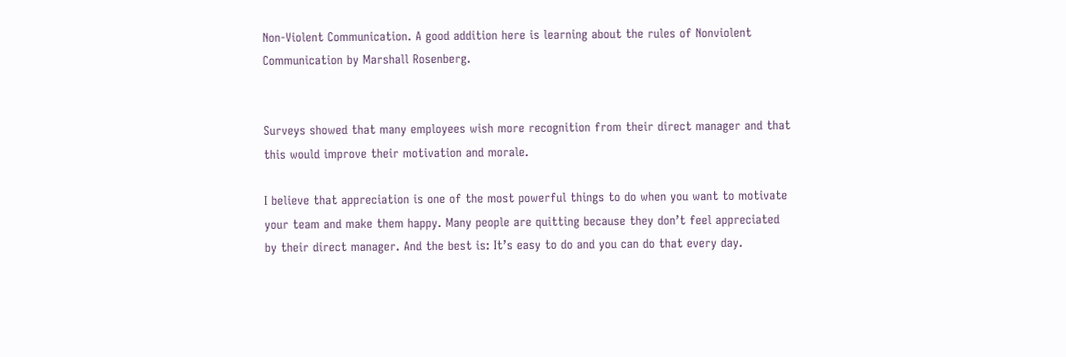Non-Violent Communication. A good addition here is learning about the rules of Nonviolent Communication by Marshall Rosenberg.


Surveys showed that many employees wish more recognition from their direct manager and that this would improve their motivation and morale.

I believe that appreciation is one of the most powerful things to do when you want to motivate your team and make them happy. Many people are quitting because they don’t feel appreciated by their direct manager. And the best is: It’s easy to do and you can do that every day.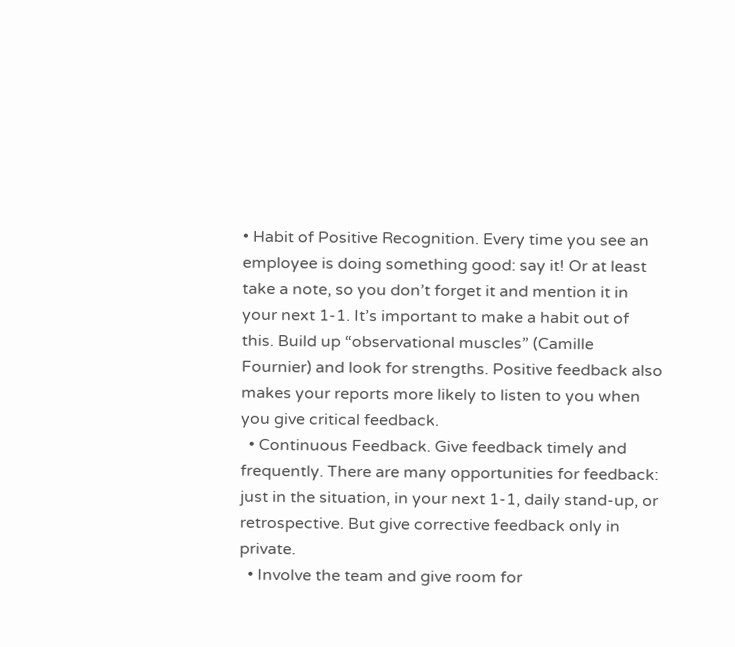• Habit of Positive Recognition. Every time you see an employee is doing something good: say it! Or at least take a note, so you don’t forget it and mention it in your next 1-1. It’s important to make a habit out of this. Build up “observational muscles” (Camille Fournier) and look for strengths. Positive feedback also makes your reports more likely to listen to you when you give critical feedback.
  • Continuous Feedback. Give feedback timely and frequently. There are many opportunities for feedback: just in the situation, in your next 1-1, daily stand-up, or retrospective. But give corrective feedback only in private.
  • Involve the team and give room for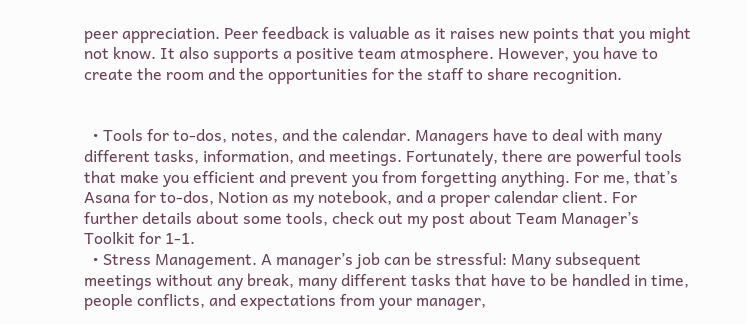peer appreciation. Peer feedback is valuable as it raises new points that you might not know. It also supports a positive team atmosphere. However, you have to create the room and the opportunities for the staff to share recognition.


  • Tools for to-dos, notes, and the calendar. Managers have to deal with many different tasks, information, and meetings. Fortunately, there are powerful tools that make you efficient and prevent you from forgetting anything. For me, that’s Asana for to-dos, Notion as my notebook, and a proper calendar client. For further details about some tools, check out my post about Team Manager’s Toolkit for 1-1.
  • Stress Management. A manager’s job can be stressful: Many subsequent meetings without any break, many different tasks that have to be handled in time, people conflicts, and expectations from your manager,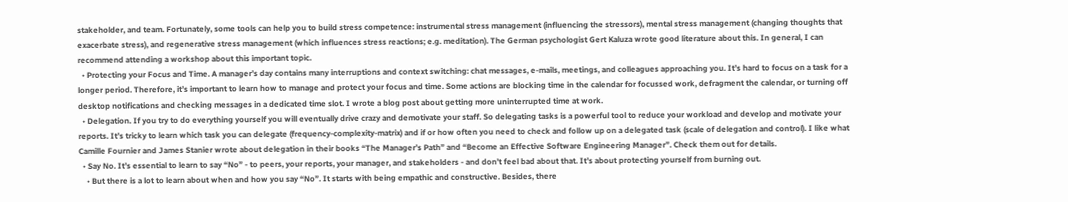stakeholder, and team. Fortunately, some tools can help you to build stress competence: instrumental stress management (influencing the stressors), mental stress management (changing thoughts that exacerbate stress), and regenerative stress management (which influences stress reactions; e.g. meditation). The German psychologist Gert Kaluza wrote good literature about this. In general, I can recommend attending a workshop about this important topic.
  • Protecting your Focus and Time. A manager’s day contains many interruptions and context switching: chat messages, e-mails, meetings, and colleagues approaching you. It’s hard to focus on a task for a longer period. Therefore, it’s important to learn how to manage and protect your focus and time. Some actions are blocking time in the calendar for focussed work, defragment the calendar, or turning off desktop notifications and checking messages in a dedicated time slot. I wrote a blog post about getting more uninterrupted time at work.
  • Delegation. If you try to do everything yourself you will eventually drive crazy and demotivate your staff. So delegating tasks is a powerful tool to reduce your workload and develop and motivate your reports. It’s tricky to learn which task you can delegate (frequency-complexity-matrix) and if or how often you need to check and follow up on a delegated task (scale of delegation and control). I like what Camille Fournier and James Stanier wrote about delegation in their books “The Manager’s Path” and “Become an Effective Software Engineering Manager”. Check them out for details.
  • Say No. It’s essential to learn to say “No” - to peers, your reports, your manager, and stakeholders - and don’t feel bad about that. It’s about protecting yourself from burning out.
    • But there is a lot to learn about when and how you say “No”. It starts with being empathic and constructive. Besides, there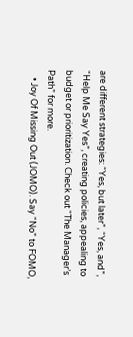are different strategies: “Yes, but later”, “Yes, and”, “Help Me Say Yes”, creating policies, appealing to budget or prioritization. Check out “The Manager’s Path” for more.
    • Joy Of Missing Out (JOMO). Say “No” to FOMO,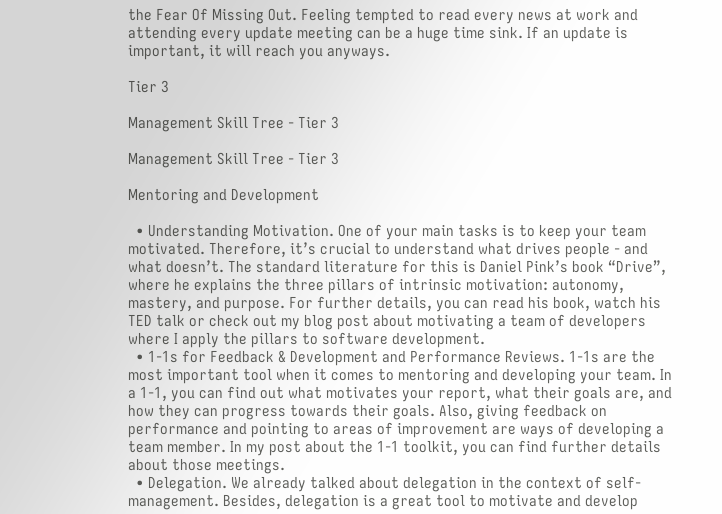the Fear Of Missing Out. Feeling tempted to read every news at work and attending every update meeting can be a huge time sink. If an update is important, it will reach you anyways.

Tier 3

Management Skill Tree - Tier 3

Management Skill Tree - Tier 3

Mentoring and Development

  • Understanding Motivation. One of your main tasks is to keep your team motivated. Therefore, it’s crucial to understand what drives people - and what doesn’t. The standard literature for this is Daniel Pink’s book “Drive”, where he explains the three pillars of intrinsic motivation: autonomy, mastery, and purpose. For further details, you can read his book, watch his TED talk or check out my blog post about motivating a team of developers where I apply the pillars to software development.
  • 1-1s for Feedback & Development and Performance Reviews. 1-1s are the most important tool when it comes to mentoring and developing your team. In a 1-1, you can find out what motivates your report, what their goals are, and how they can progress towards their goals. Also, giving feedback on performance and pointing to areas of improvement are ways of developing a team member. In my post about the 1-1 toolkit, you can find further details about those meetings.
  • Delegation. We already talked about delegation in the context of self-management. Besides, delegation is a great tool to motivate and develop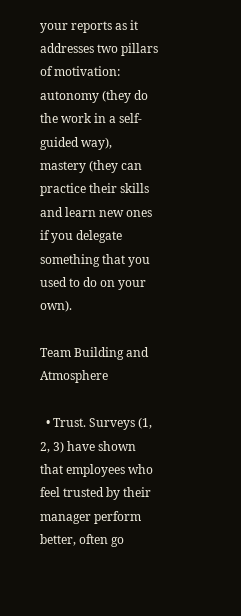your reports as it addresses two pillars of motivation: autonomy (they do the work in a self-guided way), mastery (they can practice their skills and learn new ones if you delegate something that you used to do on your own).

Team Building and Atmosphere

  • Trust. Surveys (1, 2, 3) have shown that employees who feel trusted by their manager perform better, often go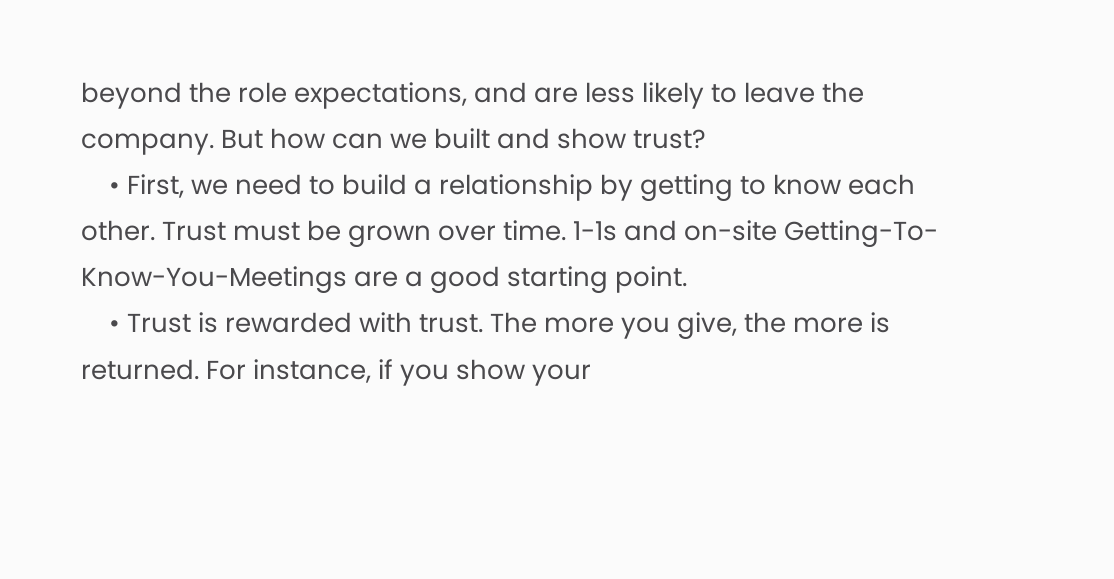beyond the role expectations, and are less likely to leave the company. But how can we built and show trust?
    • First, we need to build a relationship by getting to know each other. Trust must be grown over time. 1-1s and on-site Getting-To-Know-You-Meetings are a good starting point.
    • Trust is rewarded with trust. The more you give, the more is returned. For instance, if you show your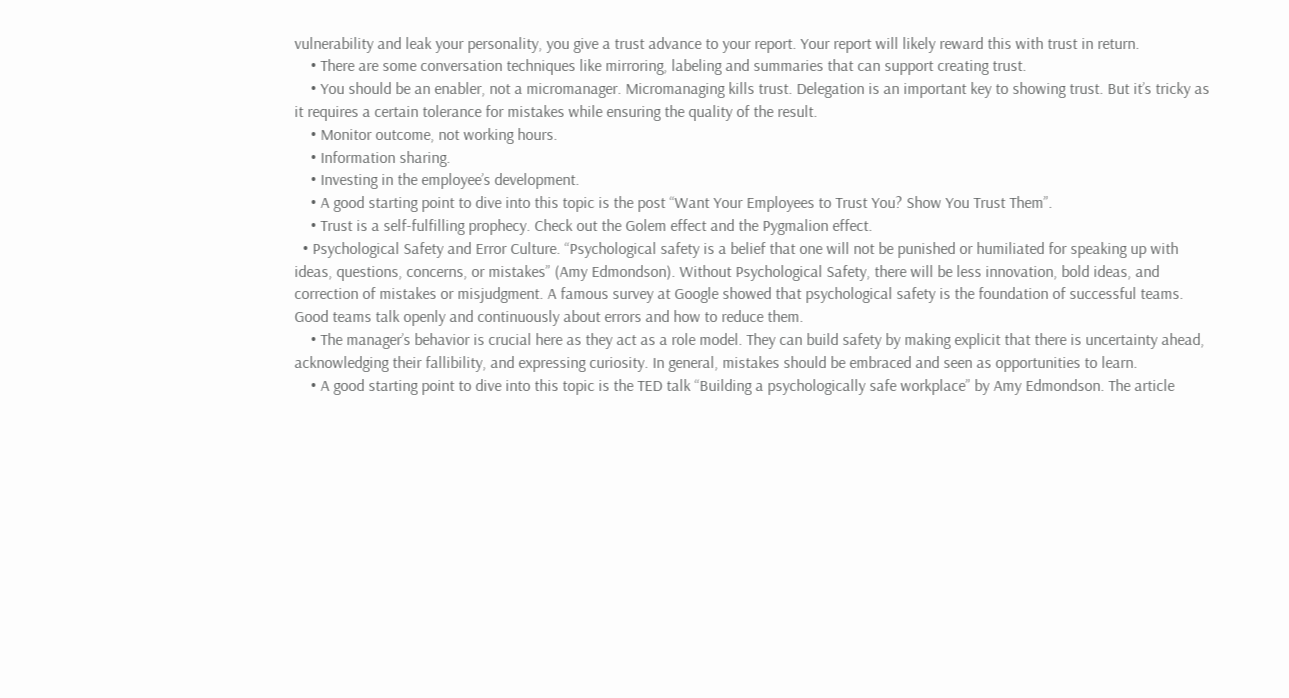vulnerability and leak your personality, you give a trust advance to your report. Your report will likely reward this with trust in return.
    • There are some conversation techniques like mirroring, labeling and summaries that can support creating trust.
    • You should be an enabler, not a micromanager. Micromanaging kills trust. Delegation is an important key to showing trust. But it’s tricky as it requires a certain tolerance for mistakes while ensuring the quality of the result.
    • Monitor outcome, not working hours.
    • Information sharing.
    • Investing in the employee’s development.
    • A good starting point to dive into this topic is the post “Want Your Employees to Trust You? Show You Trust Them”.
    • Trust is a self-fulfilling prophecy. Check out the Golem effect and the Pygmalion effect.
  • Psychological Safety and Error Culture. “Psychological safety is a belief that one will not be punished or humiliated for speaking up with ideas, questions, concerns, or mistakes” (Amy Edmondson). Without Psychological Safety, there will be less innovation, bold ideas, and correction of mistakes or misjudgment. A famous survey at Google showed that psychological safety is the foundation of successful teams. Good teams talk openly and continuously about errors and how to reduce them.
    • The manager’s behavior is crucial here as they act as a role model. They can build safety by making explicit that there is uncertainty ahead, acknowledging their fallibility, and expressing curiosity. In general, mistakes should be embraced and seen as opportunities to learn.
    • A good starting point to dive into this topic is the TED talk “Building a psychologically safe workplace” by Amy Edmondson. The article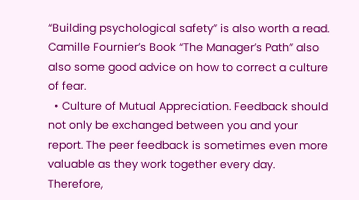“Building psychological safety” is also worth a read. Camille Fournier’s Book “The Manager’s Path” also also some good advice on how to correct a culture of fear.
  • Culture of Mutual Appreciation. Feedback should not only be exchanged between you and your report. The peer feedback is sometimes even more valuable as they work together every day. Therefore,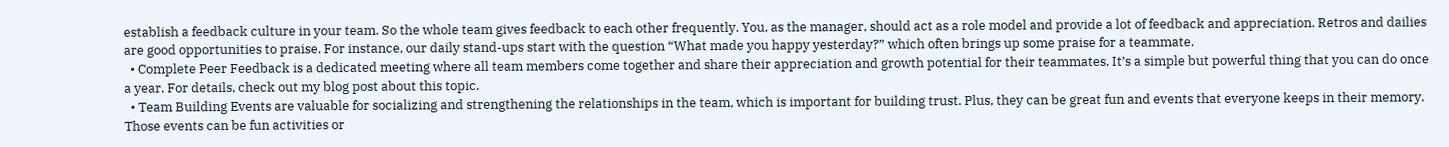establish a feedback culture in your team. So the whole team gives feedback to each other frequently. You, as the manager, should act as a role model and provide a lot of feedback and appreciation. Retros and dailies are good opportunities to praise. For instance, our daily stand-ups start with the question “What made you happy yesterday?” which often brings up some praise for a teammate.
  • Complete Peer Feedback is a dedicated meeting where all team members come together and share their appreciation and growth potential for their teammates. It’s a simple but powerful thing that you can do once a year. For details, check out my blog post about this topic.
  • Team Building Events are valuable for socializing and strengthening the relationships in the team, which is important for building trust. Plus, they can be great fun and events that everyone keeps in their memory. Those events can be fun activities or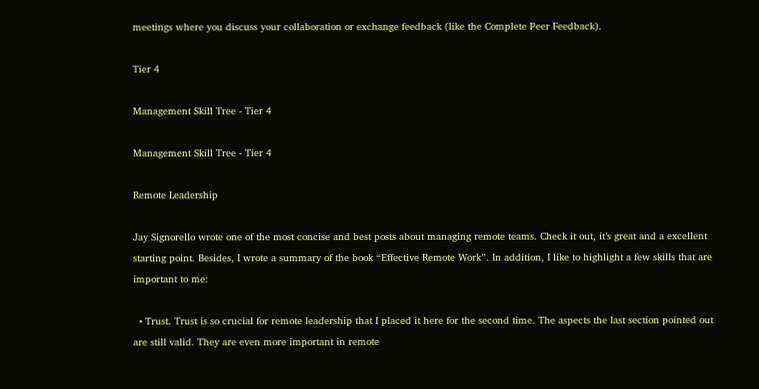meetings where you discuss your collaboration or exchange feedback (like the Complete Peer Feedback).

Tier 4

Management Skill Tree - Tier 4

Management Skill Tree - Tier 4

Remote Leadership

Jay Signorello wrote one of the most concise and best posts about managing remote teams. Check it out, it’s great and a excellent starting point. Besides, I wrote a summary of the book “Effective Remote Work”. In addition, I like to highlight a few skills that are important to me:

  • Trust. Trust is so crucial for remote leadership that I placed it here for the second time. The aspects the last section pointed out are still valid. They are even more important in remote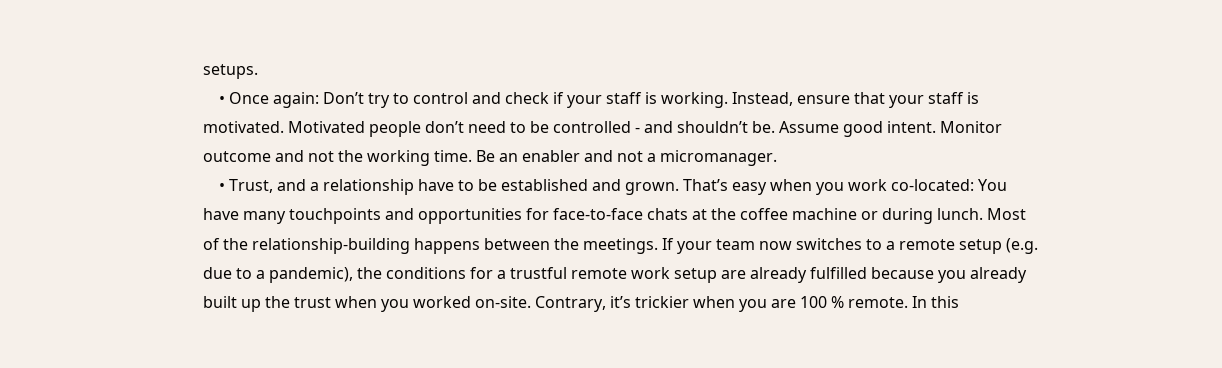setups.
    • Once again: Don’t try to control and check if your staff is working. Instead, ensure that your staff is motivated. Motivated people don’t need to be controlled - and shouldn’t be. Assume good intent. Monitor outcome and not the working time. Be an enabler and not a micromanager.
    • Trust, and a relationship have to be established and grown. That’s easy when you work co-located: You have many touchpoints and opportunities for face-to-face chats at the coffee machine or during lunch. Most of the relationship-building happens between the meetings. If your team now switches to a remote setup (e.g. due to a pandemic), the conditions for a trustful remote work setup are already fulfilled because you already built up the trust when you worked on-site. Contrary, it’s trickier when you are 100 % remote. In this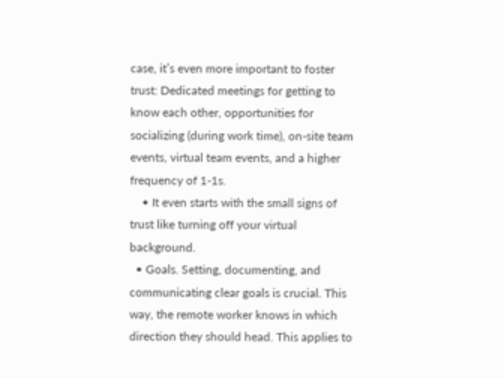case, it’s even more important to foster trust: Dedicated meetings for getting to know each other, opportunities for socializing (during work time), on-site team events, virtual team events, and a higher frequency of 1-1s.
    • It even starts with the small signs of trust like turning off your virtual background.
  • Goals. Setting, documenting, and communicating clear goals is crucial. This way, the remote worker knows in which direction they should head. This applies to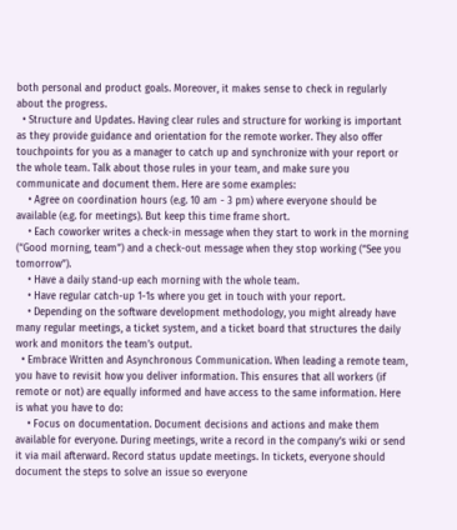both personal and product goals. Moreover, it makes sense to check in regularly about the progress.
  • Structure and Updates. Having clear rules and structure for working is important as they provide guidance and orientation for the remote worker. They also offer touchpoints for you as a manager to catch up and synchronize with your report or the whole team. Talk about those rules in your team, and make sure you communicate and document them. Here are some examples:
    • Agree on coordination hours (e.g. 10 am - 3 pm) where everyone should be available (e.g. for meetings). But keep this time frame short.
    • Each coworker writes a check-in message when they start to work in the morning (“Good morning, team”) and a check-out message when they stop working (“See you tomorrow”).
    • Have a daily stand-up each morning with the whole team.
    • Have regular catch-up 1-1s where you get in touch with your report.
    • Depending on the software development methodology, you might already have many regular meetings, a ticket system, and a ticket board that structures the daily work and monitors the team’s output.
  • Embrace Written and Asynchronous Communication. When leading a remote team, you have to revisit how you deliver information. This ensures that all workers (if remote or not) are equally informed and have access to the same information. Here is what you have to do:
    • Focus on documentation. Document decisions and actions and make them available for everyone. During meetings, write a record in the company’s wiki or send it via mail afterward. Record status update meetings. In tickets, everyone should document the steps to solve an issue so everyone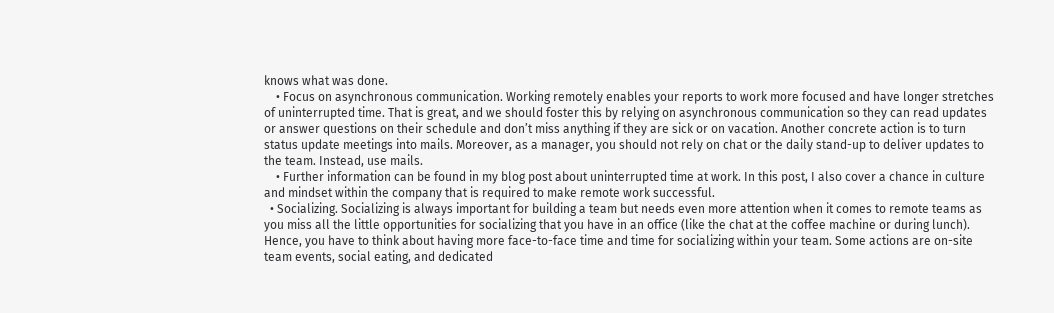knows what was done.
    • Focus on asynchronous communication. Working remotely enables your reports to work more focused and have longer stretches of uninterrupted time. That is great, and we should foster this by relying on asynchronous communication so they can read updates or answer questions on their schedule and don’t miss anything if they are sick or on vacation. Another concrete action is to turn status update meetings into mails. Moreover, as a manager, you should not rely on chat or the daily stand-up to deliver updates to the team. Instead, use mails.
    • Further information can be found in my blog post about uninterrupted time at work. In this post, I also cover a chance in culture and mindset within the company that is required to make remote work successful.
  • Socializing. Socializing is always important for building a team but needs even more attention when it comes to remote teams as you miss all the little opportunities for socializing that you have in an office (like the chat at the coffee machine or during lunch). Hence, you have to think about having more face-to-face time and time for socializing within your team. Some actions are on-site team events, social eating, and dedicated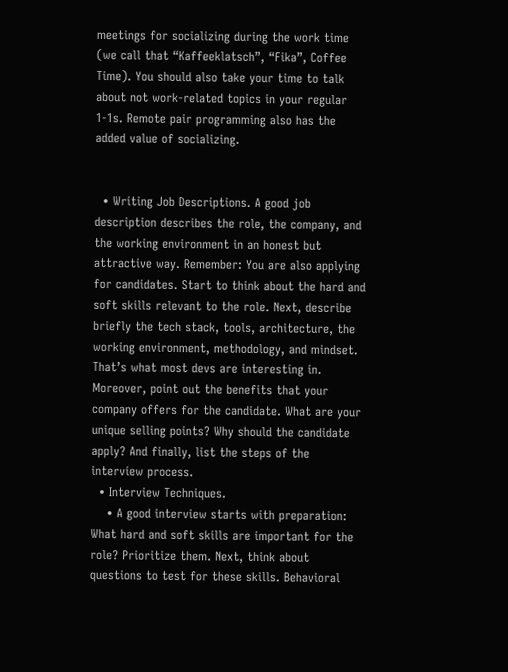meetings for socializing during the work time (we call that “Kaffeeklatsch”, “Fika”, Coffee Time). You should also take your time to talk about not work-related topics in your regular 1-1s. Remote pair programming also has the added value of socializing.


  • Writing Job Descriptions. A good job description describes the role, the company, and the working environment in an honest but attractive way. Remember: You are also applying for candidates. Start to think about the hard and soft skills relevant to the role. Next, describe briefly the tech stack, tools, architecture, the working environment, methodology, and mindset. That’s what most devs are interesting in. Moreover, point out the benefits that your company offers for the candidate. What are your unique selling points? Why should the candidate apply? And finally, list the steps of the interview process.
  • Interview Techniques.
    • A good interview starts with preparation: What hard and soft skills are important for the role? Prioritize them. Next, think about questions to test for these skills. Behavioral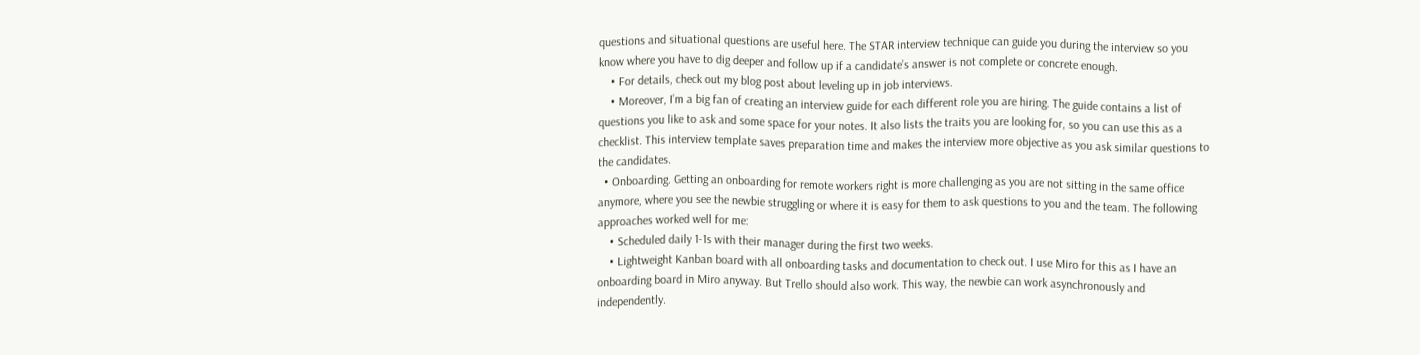questions and situational questions are useful here. The STAR interview technique can guide you during the interview so you know where you have to dig deeper and follow up if a candidate’s answer is not complete or concrete enough.
    • For details, check out my blog post about leveling up in job interviews.
    • Moreover, I’m a big fan of creating an interview guide for each different role you are hiring. The guide contains a list of questions you like to ask and some space for your notes. It also lists the traits you are looking for, so you can use this as a checklist. This interview template saves preparation time and makes the interview more objective as you ask similar questions to the candidates.
  • Onboarding. Getting an onboarding for remote workers right is more challenging as you are not sitting in the same office anymore, where you see the newbie struggling or where it is easy for them to ask questions to you and the team. The following approaches worked well for me:
    • Scheduled daily 1-1s with their manager during the first two weeks.
    • Lightweight Kanban board with all onboarding tasks and documentation to check out. I use Miro for this as I have an onboarding board in Miro anyway. But Trello should also work. This way, the newbie can work asynchronously and independently.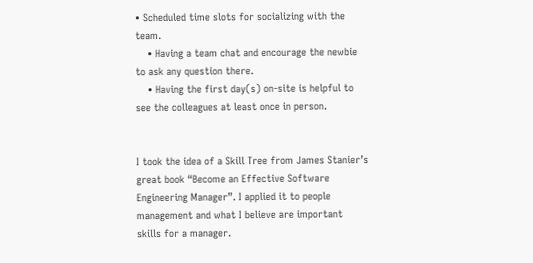• Scheduled time slots for socializing with the team.
    • Having a team chat and encourage the newbie to ask any question there.
    • Having the first day(s) on-site is helpful to see the colleagues at least once in person.


I took the idea of a Skill Tree from James Stanier’s great book “Become an Effective Software Engineering Manager”. I applied it to people management and what I believe are important skills for a manager.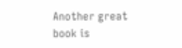Another great book is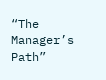“The Manager’s Path”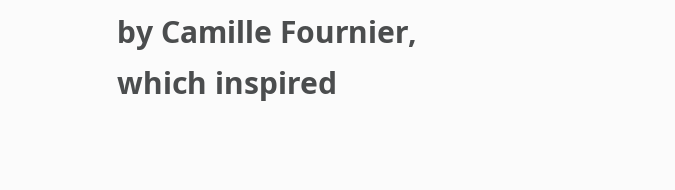by Camille Fournier, which inspired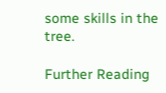some skills in the tree.

Further Reading